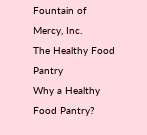Fountain of
Mercy, Inc.
The Healthy Food Pantry
Why a Healthy Food Pantry?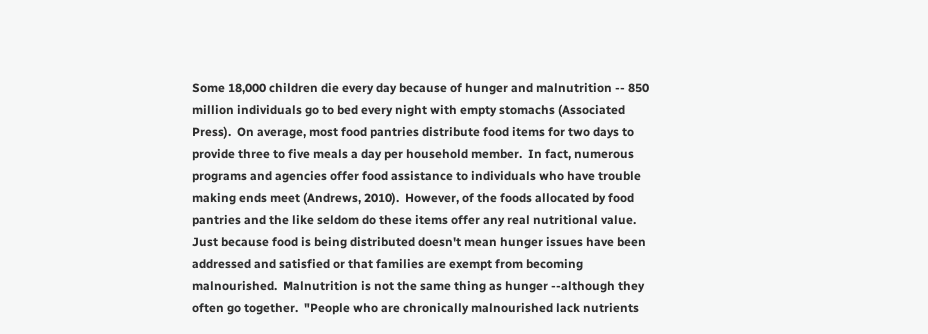Some 18,000 children die every day because of hunger and malnutrition -- 850 million individuals go to bed every night with empty stomachs (Associated Press).  On average, most food pantries distribute food items for two days to provide three to five meals a day per household member.  In fact, numerous programs and agencies offer food assistance to individuals who have trouble making ends meet (Andrews, 2010).  However, of the foods allocated by food pantries and the like seldom do these items offer any real nutritional value.  Just because food is being distributed doesn't mean hunger issues have been  addressed and satisfied or that families are exempt from becoming malnourished.  Malnutrition is not the same thing as hunger --although they often go together.  "People who are chronically malnourished lack nutrients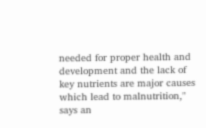needed for proper health and development and the lack of key nutrients are major causes which lead to malnutrition," says an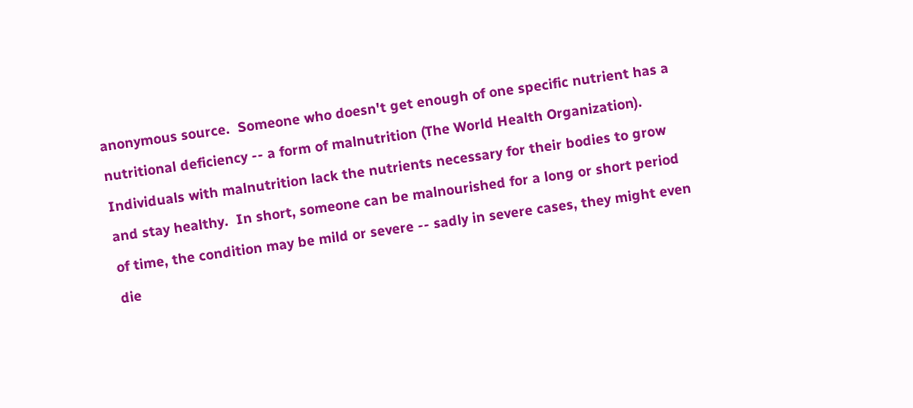anonymous source.  Someone who doesn't get enough of one specific nutrient has a nutritional deficiency -- a form of malnutrition (The World Health Organization).  Individuals with malnutrition lack the nutrients necessary for their bodies to grow and stay healthy.  In short, someone can be malnourished for a long or short period of time, the condition may be mild or severe -- sadly in severe cases, they might even die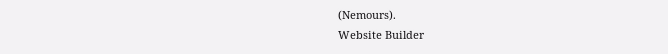(Nemours).
Website Builder